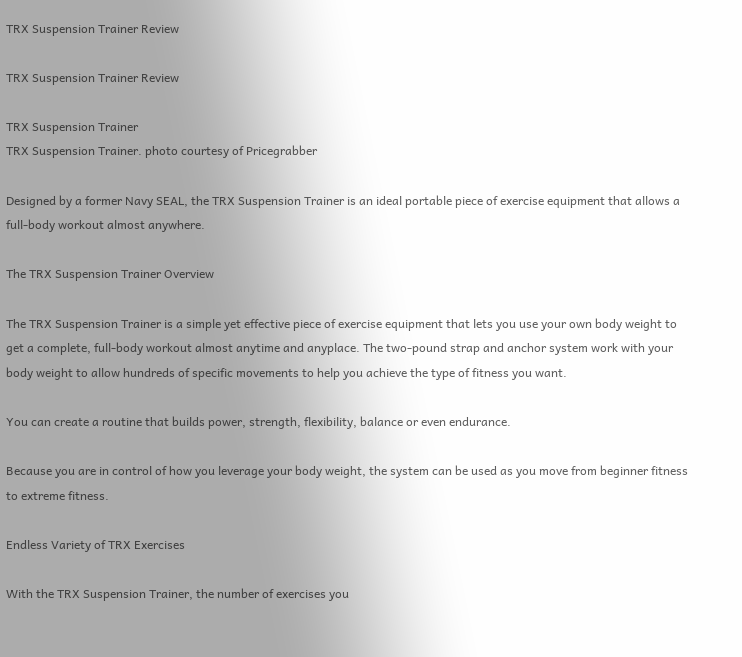TRX Suspension Trainer Review

TRX Suspension Trainer Review

TRX Suspension Trainer
TRX Suspension Trainer. photo courtesy of Pricegrabber

Designed by a former Navy SEAL, the TRX Suspension Trainer is an ideal portable piece of exercise equipment that allows a full-body workout almost anywhere.

The TRX Suspension Trainer Overview

The TRX Suspension Trainer is a simple yet effective piece of exercise equipment that lets you use your own body weight to get a complete, full-body workout almost anytime and anyplace. The two-pound strap and anchor system work with your body weight to allow hundreds of specific movements to help you achieve the type of fitness you want.

You can create a routine that builds power, strength, flexibility, balance or even endurance.

Because you are in control of how you leverage your body weight, the system can be used as you move from beginner fitness to extreme fitness.

Endless Variety of TRX Exercises

With the TRX Suspension Trainer, the number of exercises you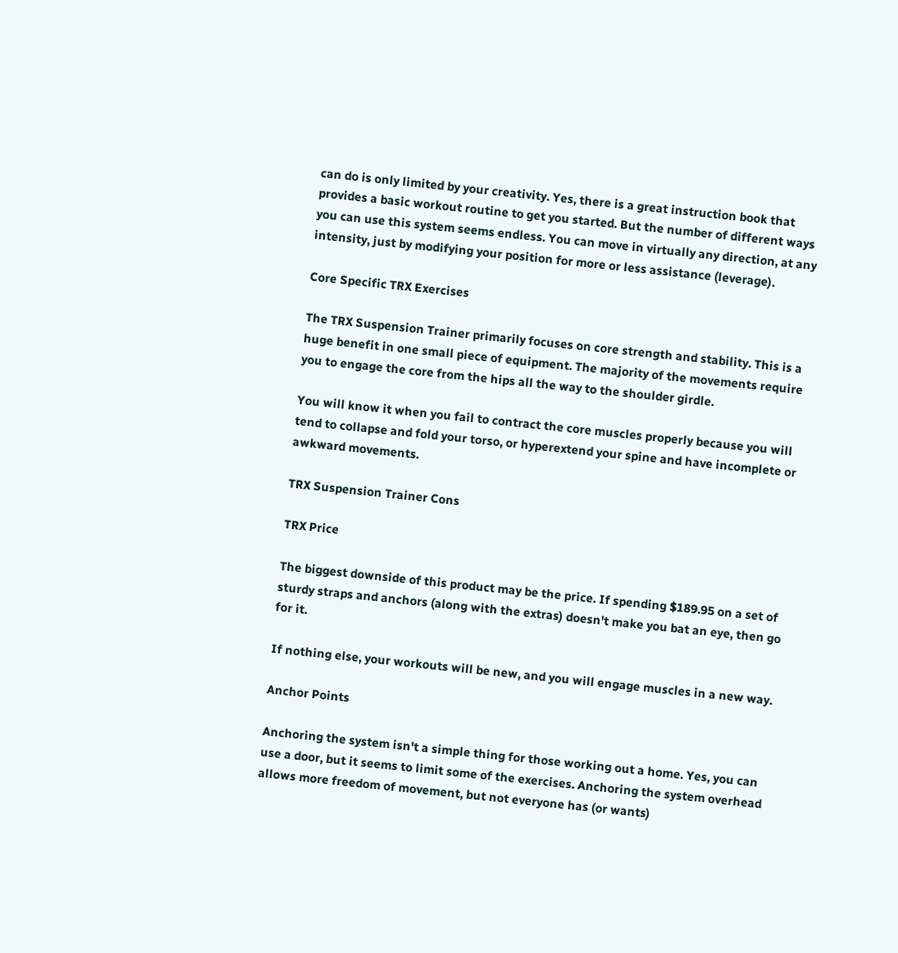can do is only limited by your creativity. Yes, there is a great instruction book that provides a basic workout routine to get you started. But the number of different ways you can use this system seems endless. You can move in virtually any direction, at any intensity, just by modifying your position for more or less assistance (leverage).

Core Specific TRX Exercises

The TRX Suspension Trainer primarily focuses on core strength and stability. This is a huge benefit in one small piece of equipment. The majority of the movements require you to engage the core from the hips all the way to the shoulder girdle.

You will know it when you fail to contract the core muscles properly because you will tend to collapse and fold your torso, or hyperextend your spine and have incomplete or awkward movements.

TRX Suspension Trainer Cons

TRX Price

The biggest downside of this product may be the price. If spending $189.95 on a set of sturdy straps and anchors (along with the extras) doesn't make you bat an eye, then go for it.

If nothing else, your workouts will be new, and you will engage muscles in a new way.

Anchor Points

Anchoring the system isn't a simple thing for those working out a home. Yes, you can use a door, but it seems to limit some of the exercises. Anchoring the system overhead allows more freedom of movement, but not everyone has (or wants)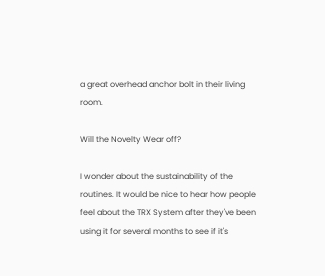a great overhead anchor bolt in their living room.

Will the Novelty Wear off?

I wonder about the sustainability of the routines. It would be nice to hear how people feel about the TRX System after they've been using it for several months to see if it's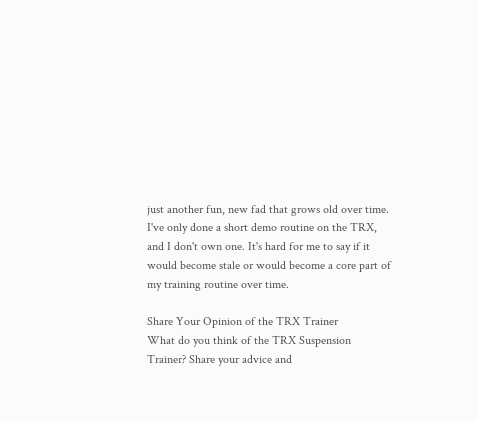just another fun, new fad that grows old over time. I've only done a short demo routine on the TRX, and I don't own one. It's hard for me to say if it would become stale or would become a core part of my training routine over time.

Share Your Opinion of the TRX Trainer
What do you think of the TRX Suspension Trainer? Share your advice and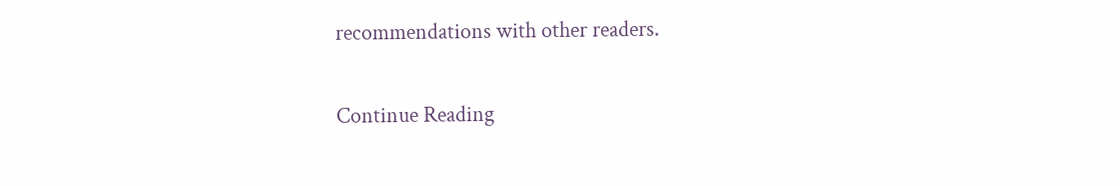recommendations with other readers.

Continue Reading